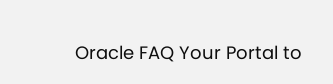Oracle FAQ Your Portal to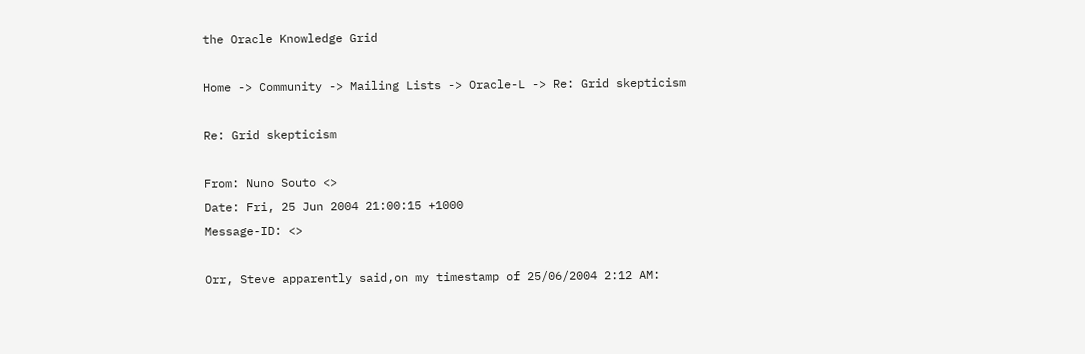the Oracle Knowledge Grid

Home -> Community -> Mailing Lists -> Oracle-L -> Re: Grid skepticism

Re: Grid skepticism

From: Nuno Souto <>
Date: Fri, 25 Jun 2004 21:00:15 +1000
Message-ID: <>

Orr, Steve apparently said,on my timestamp of 25/06/2004 2:12 AM: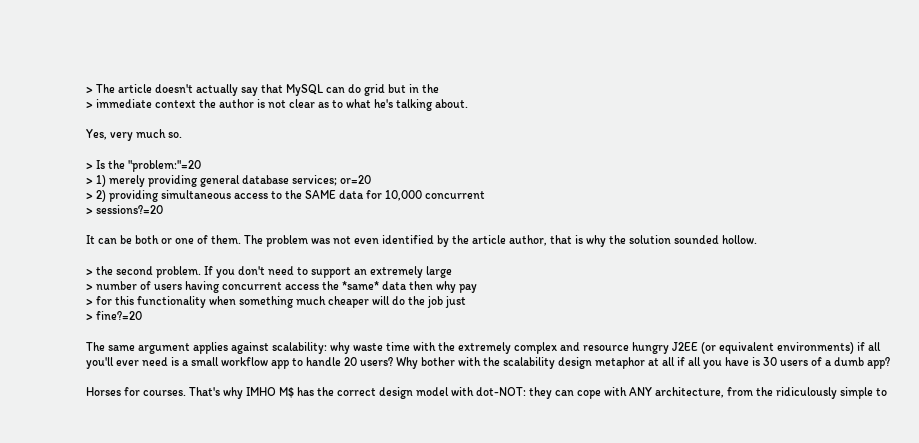> The article doesn't actually say that MySQL can do grid but in the
> immediate context the author is not clear as to what he's talking about.

Yes, very much so.

> Is the "problem:"=20
> 1) merely providing general database services; or=20
> 2) providing simultaneous access to the SAME data for 10,000 concurrent
> sessions?=20

It can be both or one of them. The problem was not even identified by the article author, that is why the solution sounded hollow.

> the second problem. If you don't need to support an extremely large
> number of users having concurrent access the *same* data then why pay
> for this functionality when something much cheaper will do the job just
> fine?=20

The same argument applies against scalability: why waste time with the extremely complex and resource hungry J2EE (or equivalent environments) if all you'll ever need is a small workflow app to handle 20 users? Why bother with the scalability design metaphor at all if all you have is 30 users of a dumb app?

Horses for courses. That's why IMHO M$ has the correct design model with dot-NOT: they can cope with ANY architecture, from the ridiculously simple to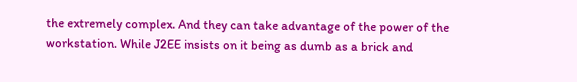the extremely complex. And they can take advantage of the power of the workstation. While J2EE insists on it being as dumb as a brick and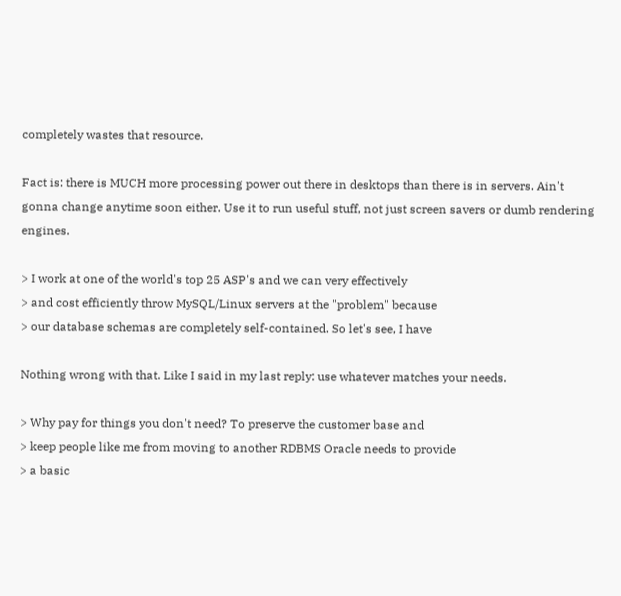completely wastes that resource.

Fact is: there is MUCH more processing power out there in desktops than there is in servers. Ain't gonna change anytime soon either. Use it to run useful stuff, not just screen savers or dumb rendering engines.

> I work at one of the world's top 25 ASP's and we can very effectively
> and cost efficiently throw MySQL/Linux servers at the "problem" because
> our database schemas are completely self-contained. So let's see, I have

Nothing wrong with that. Like I said in my last reply: use whatever matches your needs.

> Why pay for things you don't need? To preserve the customer base and
> keep people like me from moving to another RDBMS Oracle needs to provide
> a basic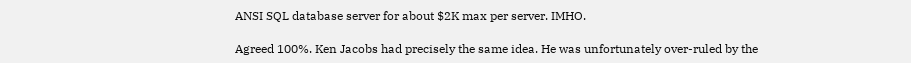ANSI SQL database server for about $2K max per server. IMHO.

Agreed 100%. Ken Jacobs had precisely the same idea. He was unfortunately over-ruled by the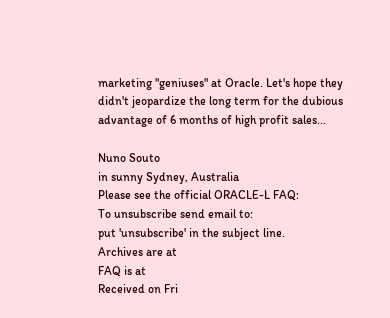marketing "geniuses" at Oracle. Let's hope they didn't jeopardize the long term for the dubious advantage of 6 months of high profit sales...

Nuno Souto
in sunny Sydney, Australia
Please see the official ORACLE-L FAQ:
To unsubscribe send email to:
put 'unsubscribe' in the subject line.
Archives are at
FAQ is at
Received on Fri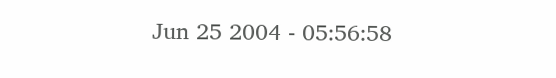Jun 25 2004 - 05:56:58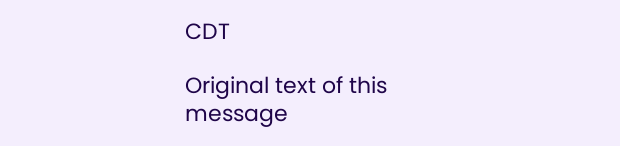CDT

Original text of this message